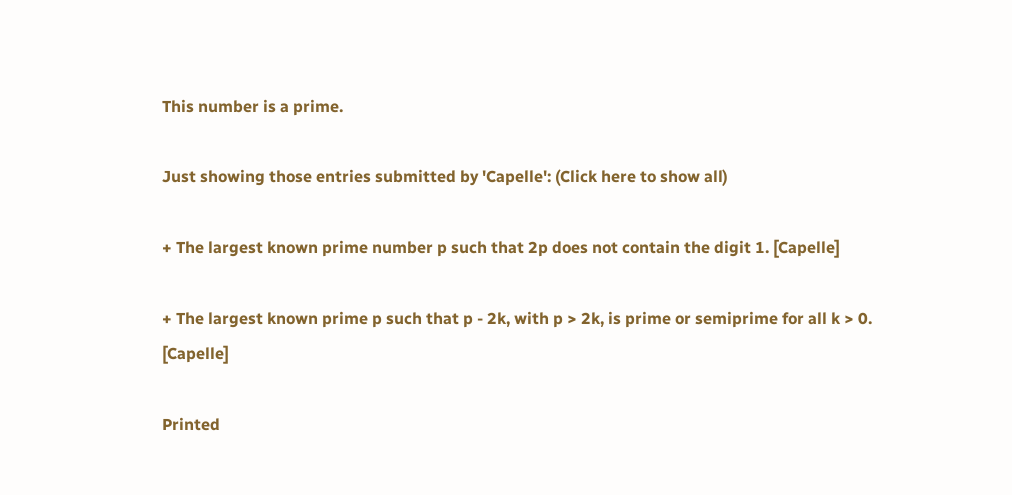This number is a prime.

Just showing those entries submitted by 'Capelle': (Click here to show all)

+ The largest known prime number p such that 2p does not contain the digit 1. [Capelle]

+ The largest known prime p such that p - 2k, with p > 2k, is prime or semiprime for all k > 0. [Capelle]

Printed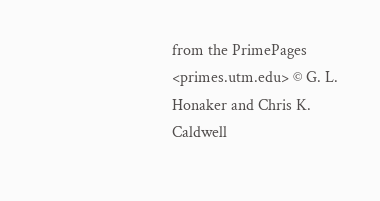from the PrimePages <primes.utm.edu> © G. L. Honaker and Chris K. Caldwell